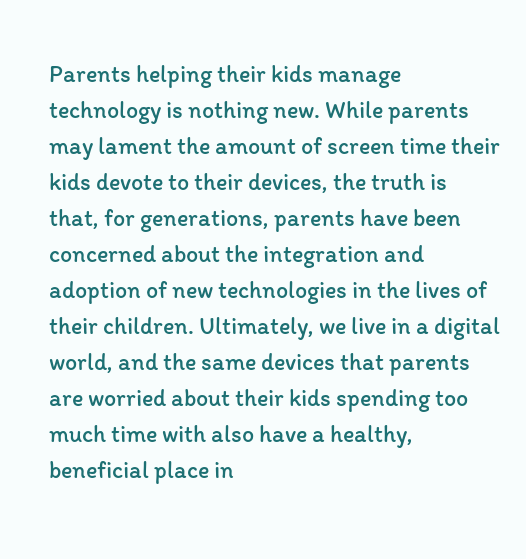Parents helping their kids manage technology is nothing new. While parents may lament the amount of screen time their kids devote to their devices, the truth is that, for generations, parents have been concerned about the integration and adoption of new technologies in the lives of their children. Ultimately, we live in a digital world, and the same devices that parents are worried about their kids spending too much time with also have a healthy, beneficial place in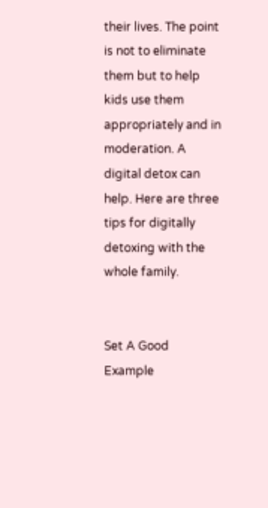their lives. The point is not to eliminate them but to help kids use them appropriately and in moderation. A digital detox can help. Here are three tips for digitally detoxing with the whole family.


Set A Good Example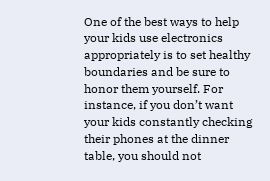One of the best ways to help your kids use electronics appropriately is to set healthy boundaries and be sure to honor them yourself. For instance, if you don’t want your kids constantly checking their phones at the dinner table, you should not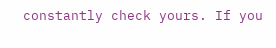constantly check yours. If you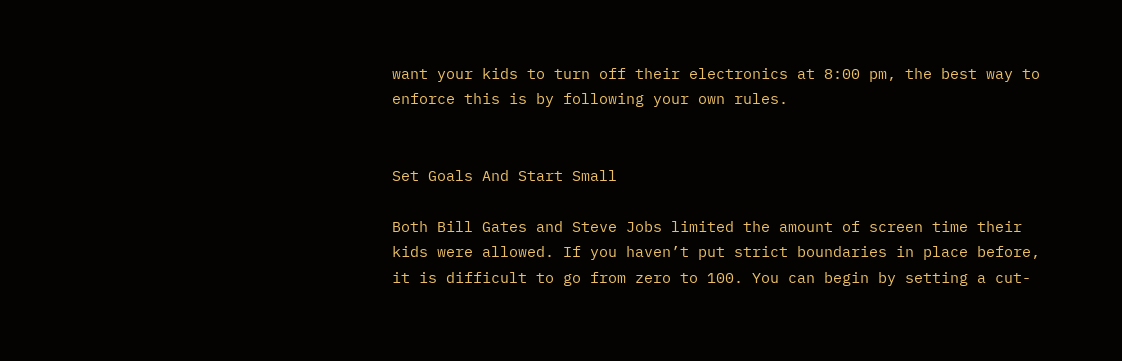want your kids to turn off their electronics at 8:00 pm, the best way to enforce this is by following your own rules.


Set Goals And Start Small

Both Bill Gates and Steve Jobs limited the amount of screen time their kids were allowed. If you haven’t put strict boundaries in place before, it is difficult to go from zero to 100. You can begin by setting a cut-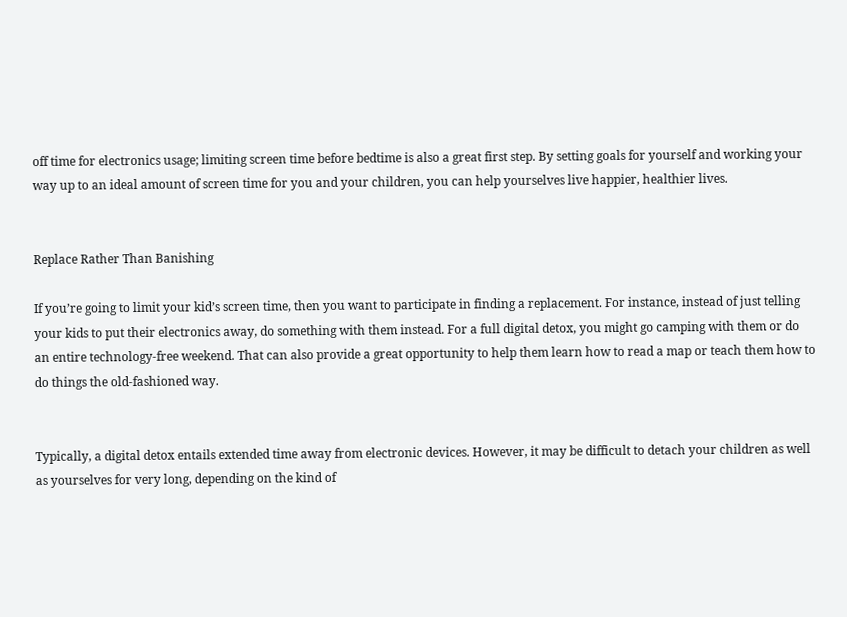off time for electronics usage; limiting screen time before bedtime is also a great first step. By setting goals for yourself and working your way up to an ideal amount of screen time for you and your children, you can help yourselves live happier, healthier lives.


Replace Rather Than Banishing

If you’re going to limit your kid’s screen time, then you want to participate in finding a replacement. For instance, instead of just telling your kids to put their electronics away, do something with them instead. For a full digital detox, you might go camping with them or do an entire technology-free weekend. That can also provide a great opportunity to help them learn how to read a map or teach them how to do things the old-fashioned way.


Typically, a digital detox entails extended time away from electronic devices. However, it may be difficult to detach your children as well as yourselves for very long, depending on the kind of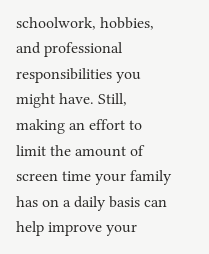schoolwork, hobbies, and professional responsibilities you might have. Still, making an effort to limit the amount of screen time your family has on a daily basis can help improve your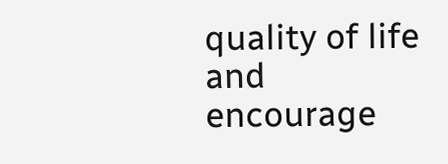quality of life and encourage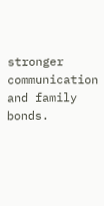stronger communication and family bonds.